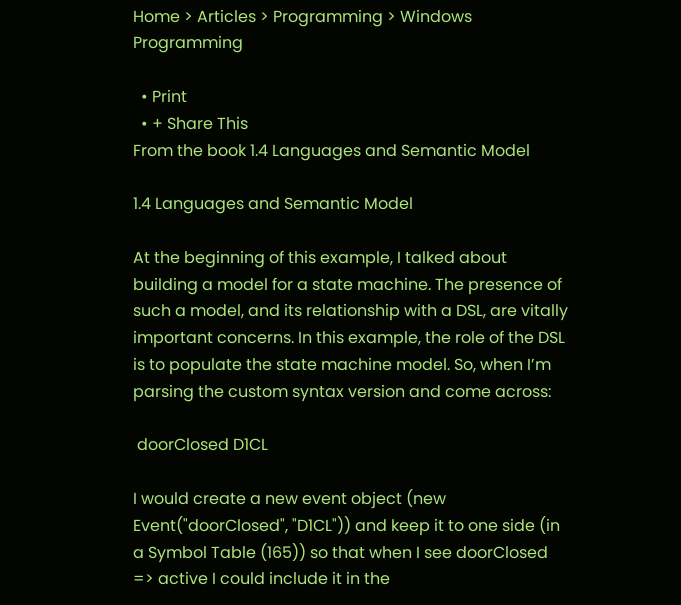Home > Articles > Programming > Windows Programming

  • Print
  • + Share This
From the book 1.4 Languages and Semantic Model

1.4 Languages and Semantic Model

At the beginning of this example, I talked about building a model for a state machine. The presence of such a model, and its relationship with a DSL, are vitally important concerns. In this example, the role of the DSL is to populate the state machine model. So, when I’m parsing the custom syntax version and come across:

 doorClosed D1CL

I would create a new event object (new Event("doorClosed", "D1CL")) and keep it to one side (in a Symbol Table (165)) so that when I see doorClosed => active I could include it in the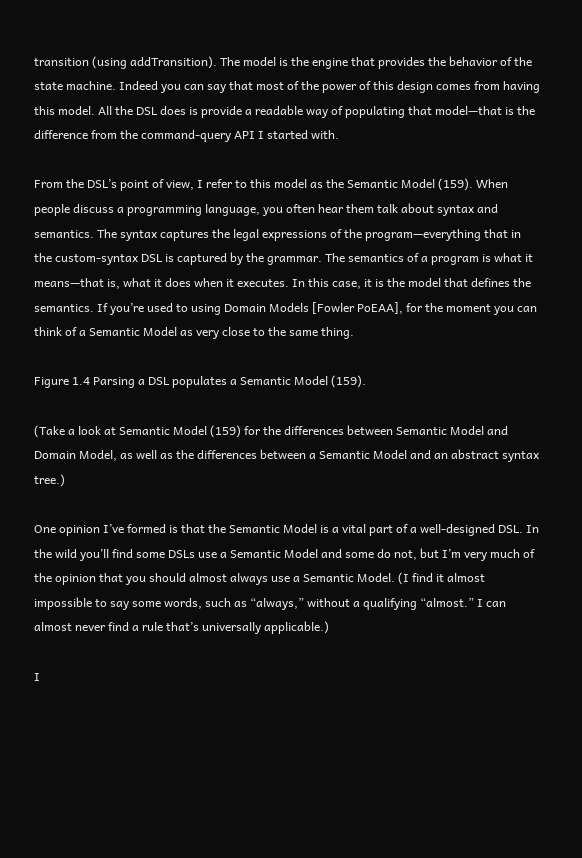transition (using addTransition). The model is the engine that provides the behavior of the state machine. Indeed you can say that most of the power of this design comes from having this model. All the DSL does is provide a readable way of populating that model—that is the difference from the command-query API I started with.

From the DSL’s point of view, I refer to this model as the Semantic Model (159). When people discuss a programming language, you often hear them talk about syntax and semantics. The syntax captures the legal expressions of the program—everything that in the custom-syntax DSL is captured by the grammar. The semantics of a program is what it means—that is, what it does when it executes. In this case, it is the model that defines the semantics. If you’re used to using Domain Models [Fowler PoEAA], for the moment you can think of a Semantic Model as very close to the same thing.

Figure 1.4 Parsing a DSL populates a Semantic Model (159).

(Take a look at Semantic Model (159) for the differences between Semantic Model and Domain Model, as well as the differences between a Semantic Model and an abstract syntax tree.)

One opinion I’ve formed is that the Semantic Model is a vital part of a well-designed DSL. In the wild you’ll find some DSLs use a Semantic Model and some do not, but I’m very much of the opinion that you should almost always use a Semantic Model. (I find it almost impossible to say some words, such as “always,” without a qualifying “almost.” I can almost never find a rule that’s universally applicable.)

I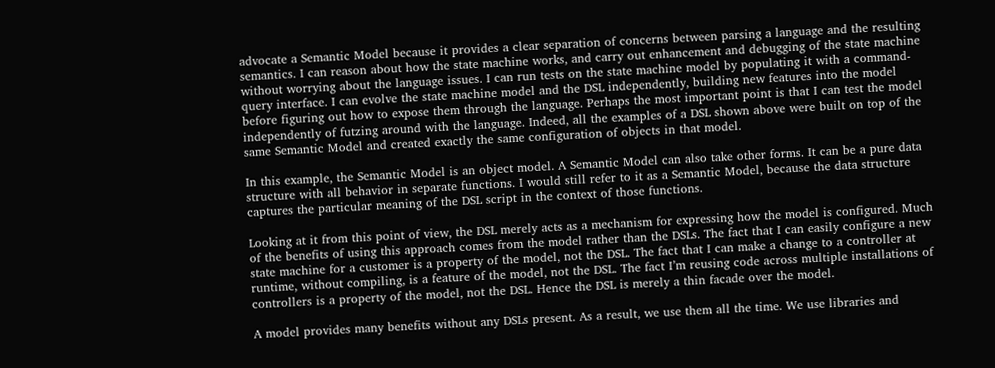advocate a Semantic Model because it provides a clear separation of concerns between parsing a language and the resulting semantics. I can reason about how the state machine works, and carry out enhancement and debugging of the state machine without worrying about the language issues. I can run tests on the state machine model by populating it with a command-query interface. I can evolve the state machine model and the DSL independently, building new features into the model before figuring out how to expose them through the language. Perhaps the most important point is that I can test the model independently of futzing around with the language. Indeed, all the examples of a DSL shown above were built on top of the same Semantic Model and created exactly the same configuration of objects in that model.

In this example, the Semantic Model is an object model. A Semantic Model can also take other forms. It can be a pure data structure with all behavior in separate functions. I would still refer to it as a Semantic Model, because the data structure captures the particular meaning of the DSL script in the context of those functions.

Looking at it from this point of view, the DSL merely acts as a mechanism for expressing how the model is configured. Much of the benefits of using this approach comes from the model rather than the DSLs. The fact that I can easily configure a new state machine for a customer is a property of the model, not the DSL. The fact that I can make a change to a controller at runtime, without compiling, is a feature of the model, not the DSL. The fact I’m reusing code across multiple installations of controllers is a property of the model, not the DSL. Hence the DSL is merely a thin facade over the model.

A model provides many benefits without any DSLs present. As a result, we use them all the time. We use libraries and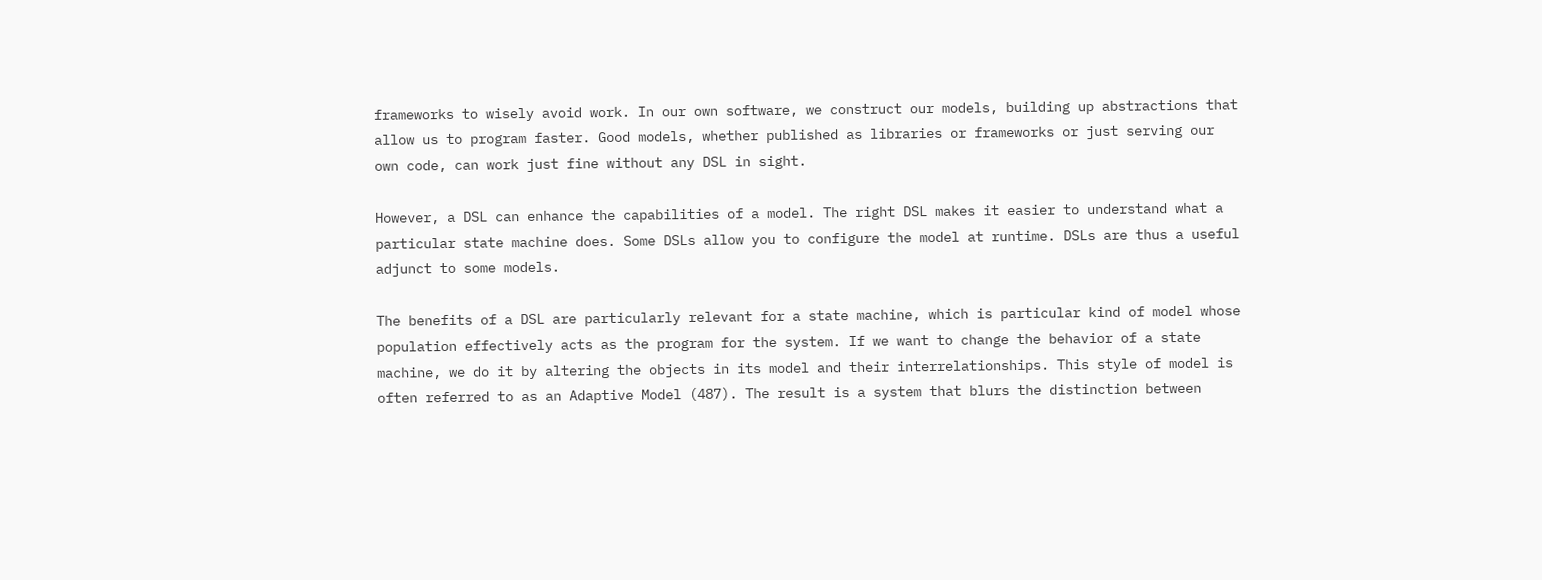frameworks to wisely avoid work. In our own software, we construct our models, building up abstractions that allow us to program faster. Good models, whether published as libraries or frameworks or just serving our own code, can work just fine without any DSL in sight.

However, a DSL can enhance the capabilities of a model. The right DSL makes it easier to understand what a particular state machine does. Some DSLs allow you to configure the model at runtime. DSLs are thus a useful adjunct to some models.

The benefits of a DSL are particularly relevant for a state machine, which is particular kind of model whose population effectively acts as the program for the system. If we want to change the behavior of a state machine, we do it by altering the objects in its model and their interrelationships. This style of model is often referred to as an Adaptive Model (487). The result is a system that blurs the distinction between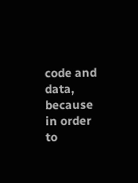code and data, because in order to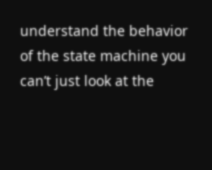understand the behavior of the state machine you can’t just look at the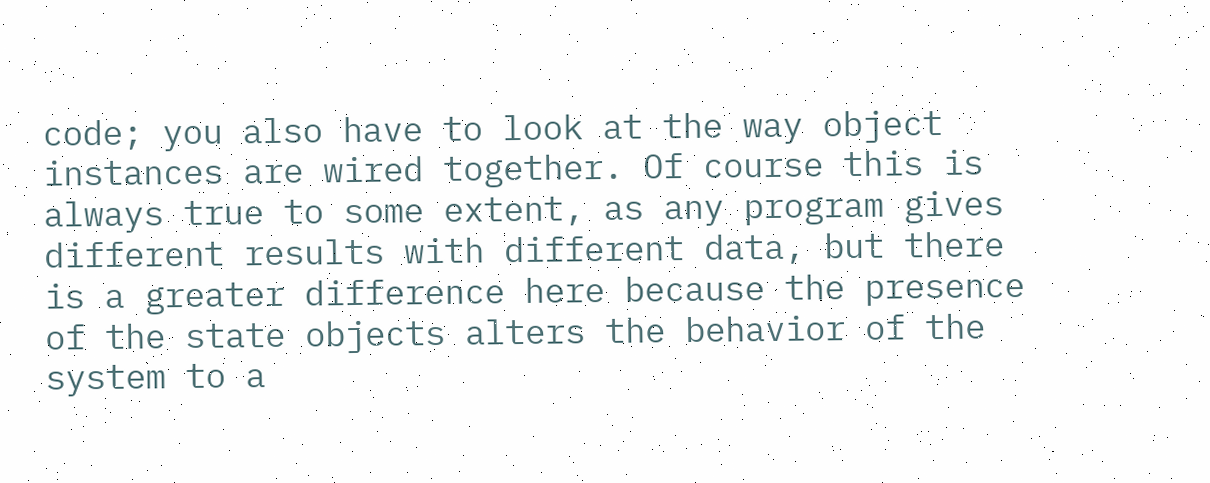code; you also have to look at the way object instances are wired together. Of course this is always true to some extent, as any program gives different results with different data, but there is a greater difference here because the presence of the state objects alters the behavior of the system to a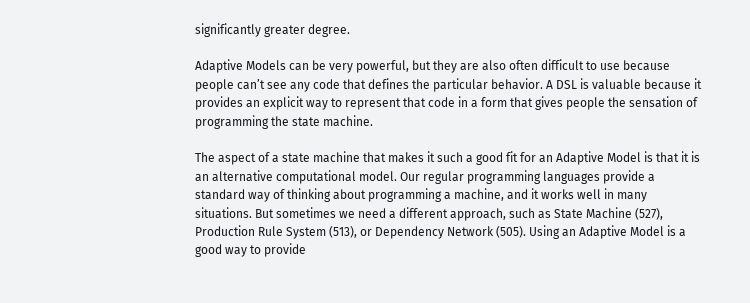significantly greater degree.

Adaptive Models can be very powerful, but they are also often difficult to use because people can’t see any code that defines the particular behavior. A DSL is valuable because it provides an explicit way to represent that code in a form that gives people the sensation of programming the state machine.

The aspect of a state machine that makes it such a good fit for an Adaptive Model is that it is an alternative computational model. Our regular programming languages provide a standard way of thinking about programming a machine, and it works well in many situations. But sometimes we need a different approach, such as State Machine (527), Production Rule System (513), or Dependency Network (505). Using an Adaptive Model is a good way to provide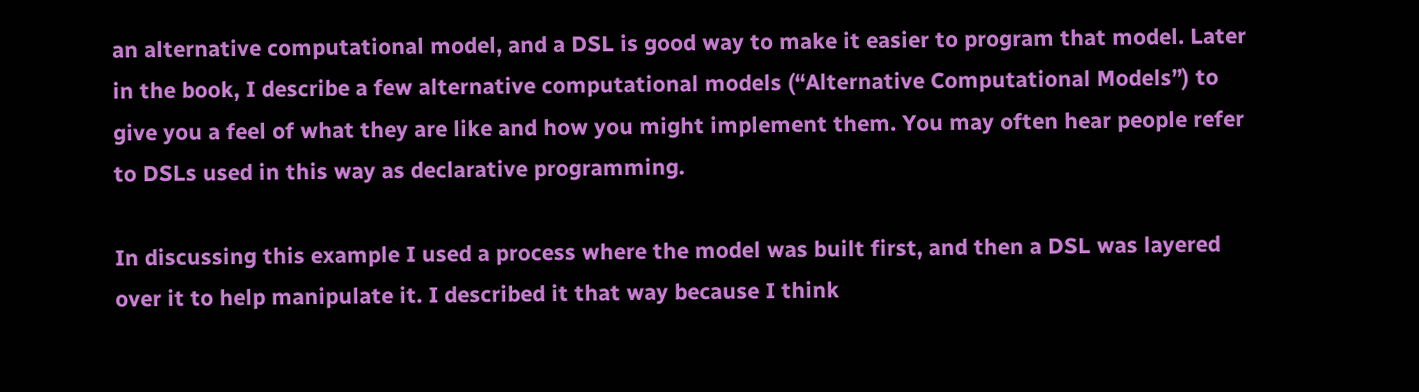an alternative computational model, and a DSL is good way to make it easier to program that model. Later in the book, I describe a few alternative computational models (“Alternative Computational Models”) to give you a feel of what they are like and how you might implement them. You may often hear people refer to DSLs used in this way as declarative programming.

In discussing this example I used a process where the model was built first, and then a DSL was layered over it to help manipulate it. I described it that way because I think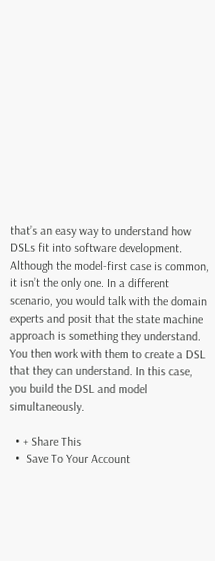that’s an easy way to understand how DSLs fit into software development. Although the model-first case is common, it isn’t the only one. In a different scenario, you would talk with the domain experts and posit that the state machine approach is something they understand. You then work with them to create a DSL that they can understand. In this case, you build the DSL and model simultaneously.

  • + Share This
  •  Save To Your Account